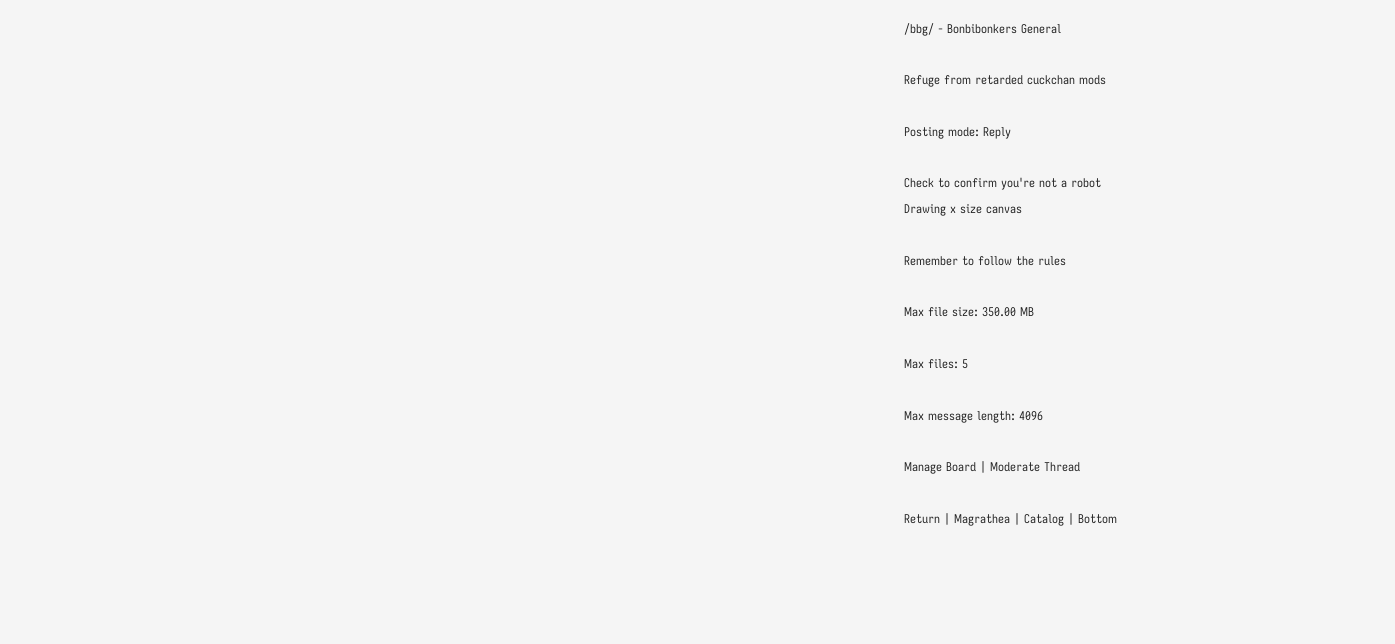/bbg/ - Bonbibonkers General

Refuge from retarded cuckchan mods

Posting mode: Reply

Check to confirm you're not a robot
Drawing x size canvas

Remember to follow the rules

Max file size: 350.00 MB

Max files: 5

Max message length: 4096

Manage Board | Moderate Thread

Return | Magrathea | Catalog | Bottom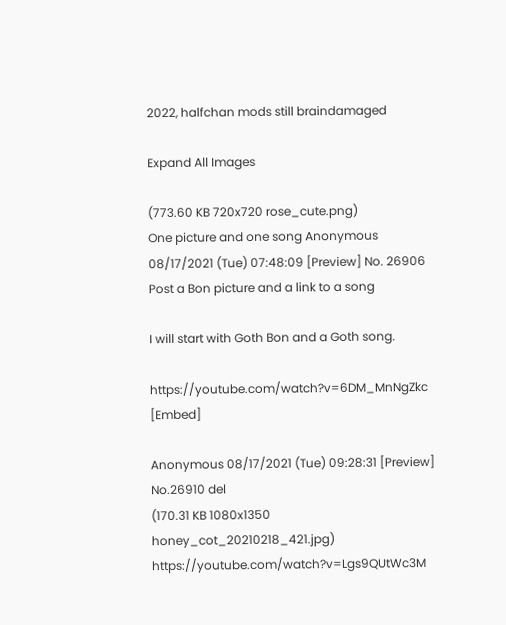2022, halfchan mods still braindamaged

Expand All Images

(773.60 KB 720x720 rose_cute.png)
One picture and one song Anonymous 08/17/2021 (Tue) 07:48:09 [Preview] No. 26906
Post a Bon picture and a link to a song

I will start with Goth Bon and a Goth song.

https://youtube.com/watch?v=6DM_MnNgZkc [Embed]

Anonymous 08/17/2021 (Tue) 09:28:31 [Preview] No.26910 del
(170.31 KB 1080x1350 honey_cot_20210218_421.jpg)
https://youtube.com/watch?v=Lgs9QUtWc3M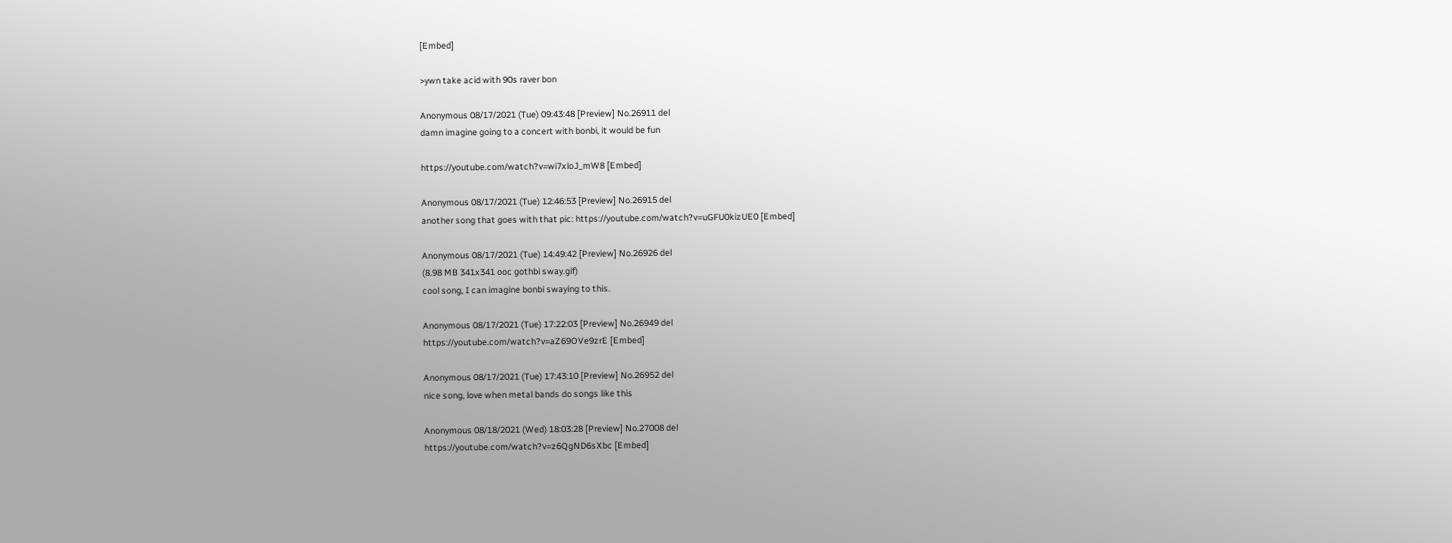[Embed]

>ywn take acid with 90s raver bon

Anonymous 08/17/2021 (Tue) 09:43:48 [Preview] No.26911 del
damn imagine going to a concert with bonbi, it would be fun

https://youtube.com/watch?v=wi7xloJ_mW8 [Embed]

Anonymous 08/17/2021 (Tue) 12:46:53 [Preview] No.26915 del
another song that goes with that pic: https://youtube.com/watch?v=uGFU0kizUE0 [Embed]

Anonymous 08/17/2021 (Tue) 14:49:42 [Preview] No.26926 del
(8.98 MB 341x341 ooc gothbi sway.gif)
cool song, I can imagine bonbi swaying to this.

Anonymous 08/17/2021 (Tue) 17:22:03 [Preview] No.26949 del
https://youtube.com/watch?v=aZ69OVe9zrE [Embed]

Anonymous 08/17/2021 (Tue) 17:43:10 [Preview] No.26952 del
nice song, love when metal bands do songs like this

Anonymous 08/18/2021 (Wed) 18:03:28 [Preview] No.27008 del
https://youtube.com/watch?v=z6QgND6sXbc [Embed]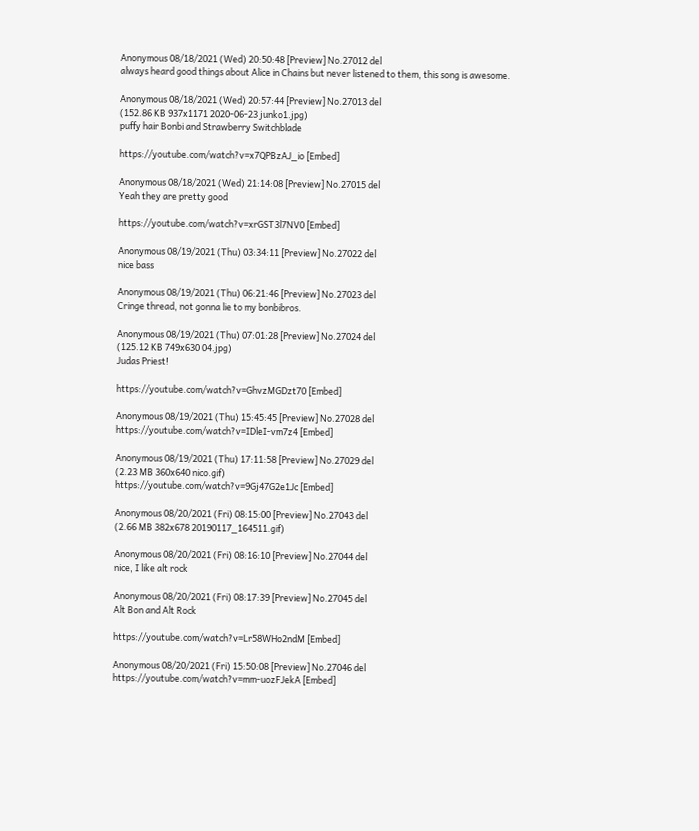Anonymous 08/18/2021 (Wed) 20:50:48 [Preview] No.27012 del
always heard good things about Alice in Chains but never listened to them, this song is awesome.

Anonymous 08/18/2021 (Wed) 20:57:44 [Preview] No.27013 del
(152.86 KB 937x1171 2020-06-23 junko1.jpg)
puffy hair Bonbi and Strawberry Switchblade

https://youtube.com/watch?v=x7QPBzAJ_io [Embed]

Anonymous 08/18/2021 (Wed) 21:14:08 [Preview] No.27015 del
Yeah they are pretty good

https://youtube.com/watch?v=xrGST3l7NV0 [Embed]

Anonymous 08/19/2021 (Thu) 03:34:11 [Preview] No.27022 del
nice bass

Anonymous 08/19/2021 (Thu) 06:21:46 [Preview] No.27023 del
Cringe thread, not gonna lie to my bonbibros.

Anonymous 08/19/2021 (Thu) 07:01:28 [Preview] No.27024 del
(125.12 KB 749x630 04.jpg)
Judas Priest!

https://youtube.com/watch?v=GhvzMGDzt70 [Embed]

Anonymous 08/19/2021 (Thu) 15:45:45 [Preview] No.27028 del
https://youtube.com/watch?v=IDleI-vm7z4 [Embed]

Anonymous 08/19/2021 (Thu) 17:11:58 [Preview] No.27029 del
(2.23 MB 360x640 nico.gif)
https://youtube.com/watch?v=9Gj47G2e1Jc [Embed]

Anonymous 08/20/2021 (Fri) 08:15:00 [Preview] No.27043 del
(2.66 MB 382x678 20190117_164511.gif)

Anonymous 08/20/2021 (Fri) 08:16:10 [Preview] No.27044 del
nice, I like alt rock

Anonymous 08/20/2021 (Fri) 08:17:39 [Preview] No.27045 del
Alt Bon and Alt Rock

https://youtube.com/watch?v=Lr58WHo2ndM [Embed]

Anonymous 08/20/2021 (Fri) 15:50:08 [Preview] No.27046 del
https://youtube.com/watch?v=mm-uozFJekA [Embed]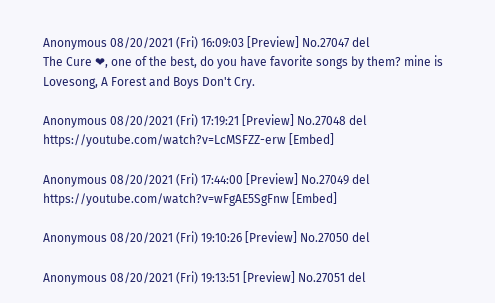Anonymous 08/20/2021 (Fri) 16:09:03 [Preview] No.27047 del
The Cure ❤, one of the best, do you have favorite songs by them? mine is Lovesong, A Forest and Boys Don't Cry.

Anonymous 08/20/2021 (Fri) 17:19:21 [Preview] No.27048 del
https://youtube.com/watch?v=LcMSFZZ-erw [Embed]

Anonymous 08/20/2021 (Fri) 17:44:00 [Preview] No.27049 del
https://youtube.com/watch?v=wFgAE5SgFnw [Embed]

Anonymous 08/20/2021 (Fri) 19:10:26 [Preview] No.27050 del

Anonymous 08/20/2021 (Fri) 19:13:51 [Preview] No.27051 del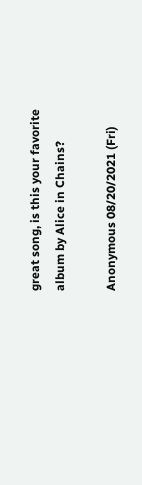great song, is this your favorite album by Alice in Chains?

Anonymous 08/20/2021 (Fri)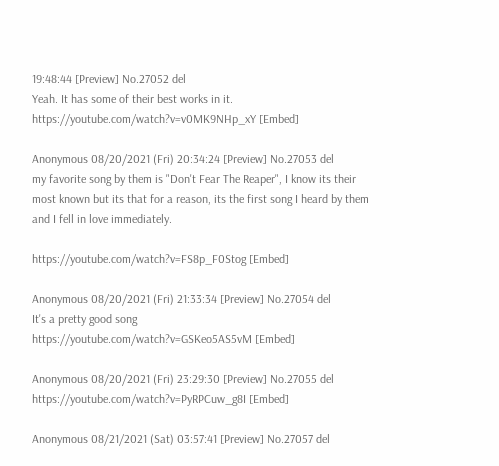19:48:44 [Preview] No.27052 del
Yeah. It has some of their best works in it.
https://youtube.com/watch?v=v0MK9NHp_xY [Embed]

Anonymous 08/20/2021 (Fri) 20:34:24 [Preview] No.27053 del
my favorite song by them is "Don't Fear The Reaper", I know its their most known but its that for a reason, its the first song I heard by them and I fell in love immediately.

https://youtube.com/watch?v=FS8p_F0Stog [Embed]

Anonymous 08/20/2021 (Fri) 21:33:34 [Preview] No.27054 del
It's a pretty good song
https://youtube.com/watch?v=GSKeo5AS5vM [Embed]

Anonymous 08/20/2021 (Fri) 23:29:30 [Preview] No.27055 del
https://youtube.com/watch?v=PyRPCuw_g8I [Embed]

Anonymous 08/21/2021 (Sat) 03:57:41 [Preview] No.27057 del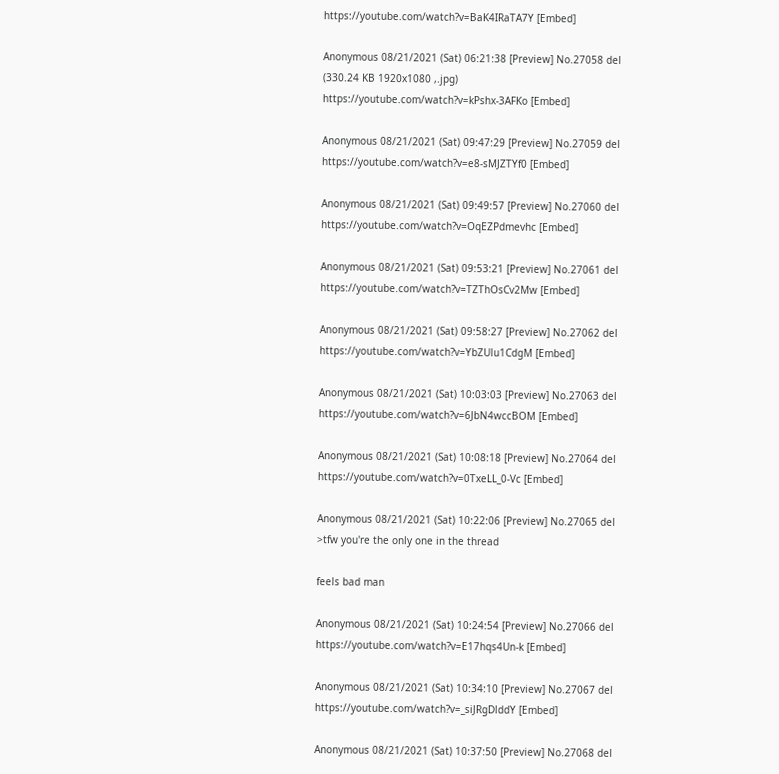https://youtube.com/watch?v=BaK4IRaTA7Y [Embed]

Anonymous 08/21/2021 (Sat) 06:21:38 [Preview] No.27058 del
(330.24 KB 1920x1080 ,.jpg)
https://youtube.com/watch?v=kPshx-3AFKo [Embed]

Anonymous 08/21/2021 (Sat) 09:47:29 [Preview] No.27059 del
https://youtube.com/watch?v=e8-sMJZTYf0 [Embed]

Anonymous 08/21/2021 (Sat) 09:49:57 [Preview] No.27060 del
https://youtube.com/watch?v=OqEZPdmevhc [Embed]

Anonymous 08/21/2021 (Sat) 09:53:21 [Preview] No.27061 del
https://youtube.com/watch?v=TZThOsCv2Mw [Embed]

Anonymous 08/21/2021 (Sat) 09:58:27 [Preview] No.27062 del
https://youtube.com/watch?v=YbZUlu1CdgM [Embed]

Anonymous 08/21/2021 (Sat) 10:03:03 [Preview] No.27063 del
https://youtube.com/watch?v=6JbN4wccBOM [Embed]

Anonymous 08/21/2021 (Sat) 10:08:18 [Preview] No.27064 del
https://youtube.com/watch?v=0TxeLL_0-Vc [Embed]

Anonymous 08/21/2021 (Sat) 10:22:06 [Preview] No.27065 del
>tfw you're the only one in the thread

feels bad man

Anonymous 08/21/2021 (Sat) 10:24:54 [Preview] No.27066 del
https://youtube.com/watch?v=E17hqs4Un-k [Embed]

Anonymous 08/21/2021 (Sat) 10:34:10 [Preview] No.27067 del
https://youtube.com/watch?v=_siJRgDlddY [Embed]

Anonymous 08/21/2021 (Sat) 10:37:50 [Preview] No.27068 del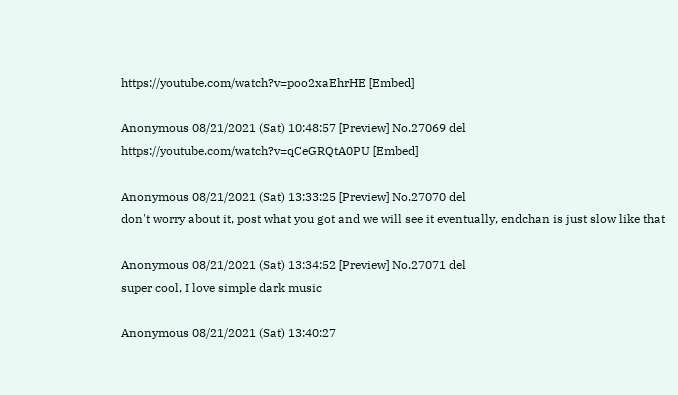https://youtube.com/watch?v=poo2xaEhrHE [Embed]

Anonymous 08/21/2021 (Sat) 10:48:57 [Preview] No.27069 del
https://youtube.com/watch?v=qCeGRQtA0PU [Embed]

Anonymous 08/21/2021 (Sat) 13:33:25 [Preview] No.27070 del
don't worry about it, post what you got and we will see it eventually, endchan is just slow like that

Anonymous 08/21/2021 (Sat) 13:34:52 [Preview] No.27071 del
super cool, I love simple dark music

Anonymous 08/21/2021 (Sat) 13:40:27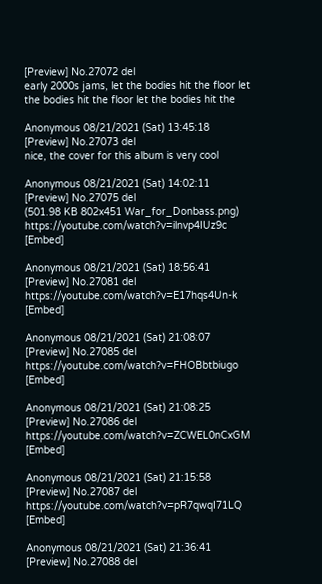[Preview] No.27072 del
early 2000s jams, let the bodies hit the floor let the bodies hit the floor let the bodies hit the

Anonymous 08/21/2021 (Sat) 13:45:18 [Preview] No.27073 del
nice, the cover for this album is very cool

Anonymous 08/21/2021 (Sat) 14:02:11 [Preview] No.27075 del
(501.98 KB 802x451 War_for_Donbass.png)
https://youtube.com/watch?v=ilnvp4IUz9c [Embed]

Anonymous 08/21/2021 (Sat) 18:56:41 [Preview] No.27081 del
https://youtube.com/watch?v=E17hqs4Un-k [Embed]

Anonymous 08/21/2021 (Sat) 21:08:07 [Preview] No.27085 del
https://youtube.com/watch?v=FHOBbtbiugo [Embed]

Anonymous 08/21/2021 (Sat) 21:08:25 [Preview] No.27086 del
https://youtube.com/watch?v=ZCWEL0nCxGM [Embed]

Anonymous 08/21/2021 (Sat) 21:15:58 [Preview] No.27087 del
https://youtube.com/watch?v=pR7qwqI71LQ [Embed]

Anonymous 08/21/2021 (Sat) 21:36:41 [Preview] No.27088 del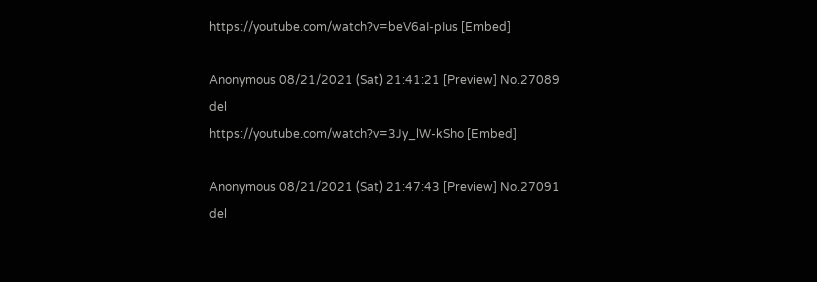https://youtube.com/watch?v=beV6aI-pIus [Embed]

Anonymous 08/21/2021 (Sat) 21:41:21 [Preview] No.27089 del
https://youtube.com/watch?v=3Jy_lW-kSho [Embed]

Anonymous 08/21/2021 (Sat) 21:47:43 [Preview] No.27091 del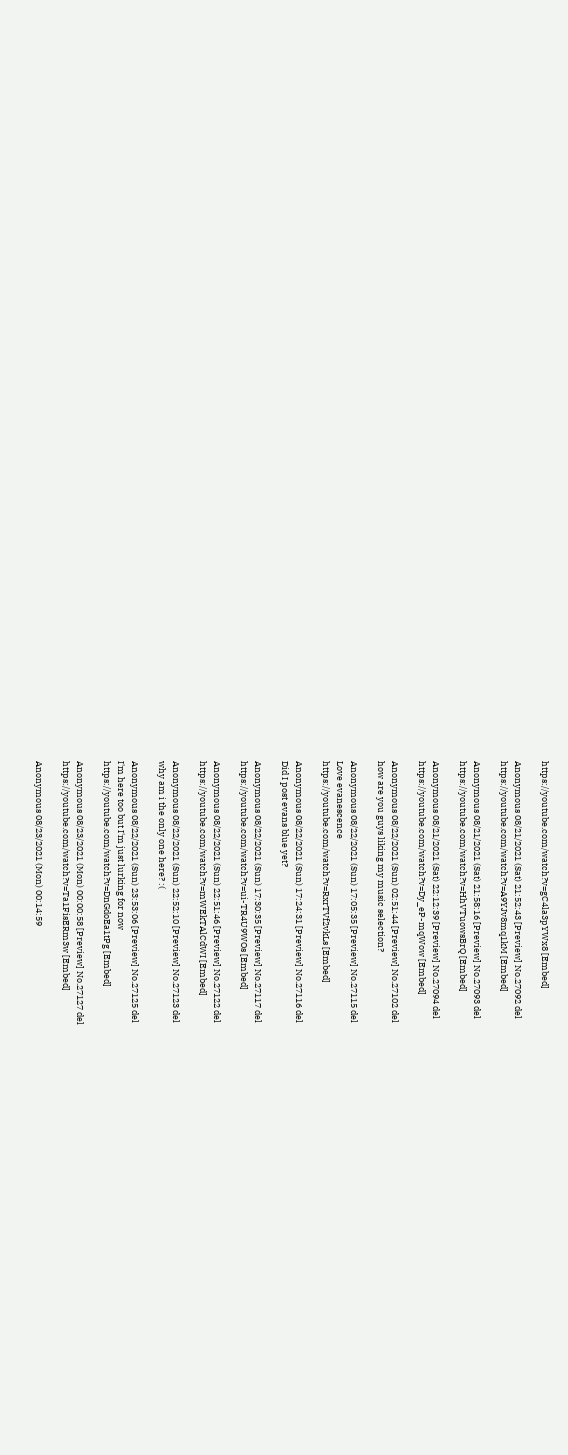https://youtube.com/watch?v=gC4la3pYWx8 [Embed]

Anonymous 08/21/2021 (Sat) 21:52:43 [Preview] No.27092 del
https://youtube.com/watch?v=A9YJv8mq1kM [Embed]

Anonymous 08/21/2021 (Sat) 21:58:16 [Preview] No.27093 del
https://youtube.com/watch?v=HhVTuowsBrQ [Embed]

Anonymous 08/21/2021 (Sat) 22:12:39 [Preview] No.27094 del
https://youtube.com/watch?v=Dy_eP-mqWow [Embed]

Anonymous 08/22/2021 (Sun) 02:51:44 [Preview] No.27102 del
how are you guys liking my music selection?

Anonymous 08/22/2021 (Sun) 17:05:35 [Preview] No.27115 del
Love evanescence
https://youtube.com/watch?v=RxrTVf2vkLs [Embed]

Anonymous 08/22/2021 (Sun) 17:24:31 [Preview] No.27116 del
Did I post evans blue yet?

Anonymous 08/22/2021 (Sun) 17:30:35 [Preview] No.27117 del
https://youtube.com/watch?v=ui-TR4U9WOs [Embed]

Anonymous 08/22/2021 (Sun) 22:51:46 [Preview] No.27122 del
https://youtube.com/watch?v=mWEkTAlCdWI [Embed]

Anonymous 08/22/2021 (Sun) 22:52:10 [Preview] No.27123 del
why am i the only one here? :(

Anonymous 08/22/2021 (Sun) 23:53:06 [Preview] No.27125 del
I'm here too but I'm just lurking for now
https://youtube.com/watch?v=DnGdoEa1tPg [Embed]

Anonymous 08/23/2021 (Mon) 00:00:58 [Preview] No.27127 del
https://youtube.com/watch?v=Ta1FisERm3w [Embed]

Anonymous 08/23/2021 (Mon) 00:14:59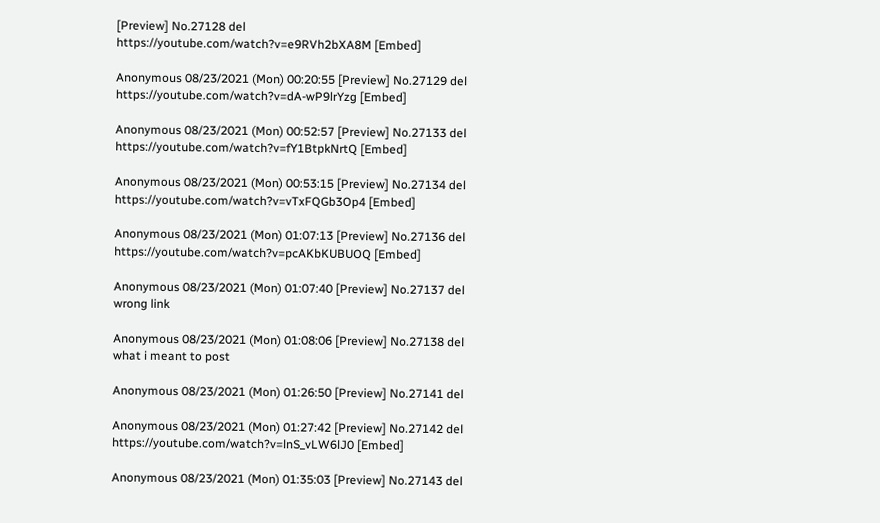[Preview] No.27128 del
https://youtube.com/watch?v=e9RVh2bXA8M [Embed]

Anonymous 08/23/2021 (Mon) 00:20:55 [Preview] No.27129 del
https://youtube.com/watch?v=dA-wP9lrYzg [Embed]

Anonymous 08/23/2021 (Mon) 00:52:57 [Preview] No.27133 del
https://youtube.com/watch?v=fY1BtpkNrtQ [Embed]

Anonymous 08/23/2021 (Mon) 00:53:15 [Preview] No.27134 del
https://youtube.com/watch?v=vTxFQGb3Op4 [Embed]

Anonymous 08/23/2021 (Mon) 01:07:13 [Preview] No.27136 del
https://youtube.com/watch?v=pcAKbKUBUOQ [Embed]

Anonymous 08/23/2021 (Mon) 01:07:40 [Preview] No.27137 del
wrong link

Anonymous 08/23/2021 (Mon) 01:08:06 [Preview] No.27138 del
what i meant to post

Anonymous 08/23/2021 (Mon) 01:26:50 [Preview] No.27141 del

Anonymous 08/23/2021 (Mon) 01:27:42 [Preview] No.27142 del
https://youtube.com/watch?v=lnS_vLW6lJ0 [Embed]

Anonymous 08/23/2021 (Mon) 01:35:03 [Preview] No.27143 del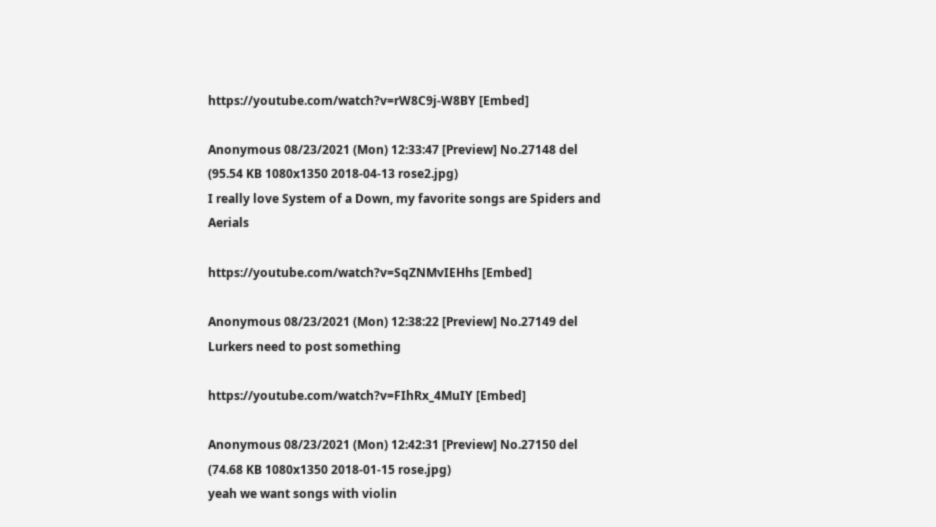https://youtube.com/watch?v=rW8C9j-W8BY [Embed]

Anonymous 08/23/2021 (Mon) 12:33:47 [Preview] No.27148 del
(95.54 KB 1080x1350 2018-04-13 rose2.jpg)
I really love System of a Down, my favorite songs are Spiders and Aerials

https://youtube.com/watch?v=SqZNMvIEHhs [Embed]

Anonymous 08/23/2021 (Mon) 12:38:22 [Preview] No.27149 del
Lurkers need to post something

https://youtube.com/watch?v=FIhRx_4MuIY [Embed]

Anonymous 08/23/2021 (Mon) 12:42:31 [Preview] No.27150 del
(74.68 KB 1080x1350 2018-01-15 rose.jpg)
yeah we want songs with violin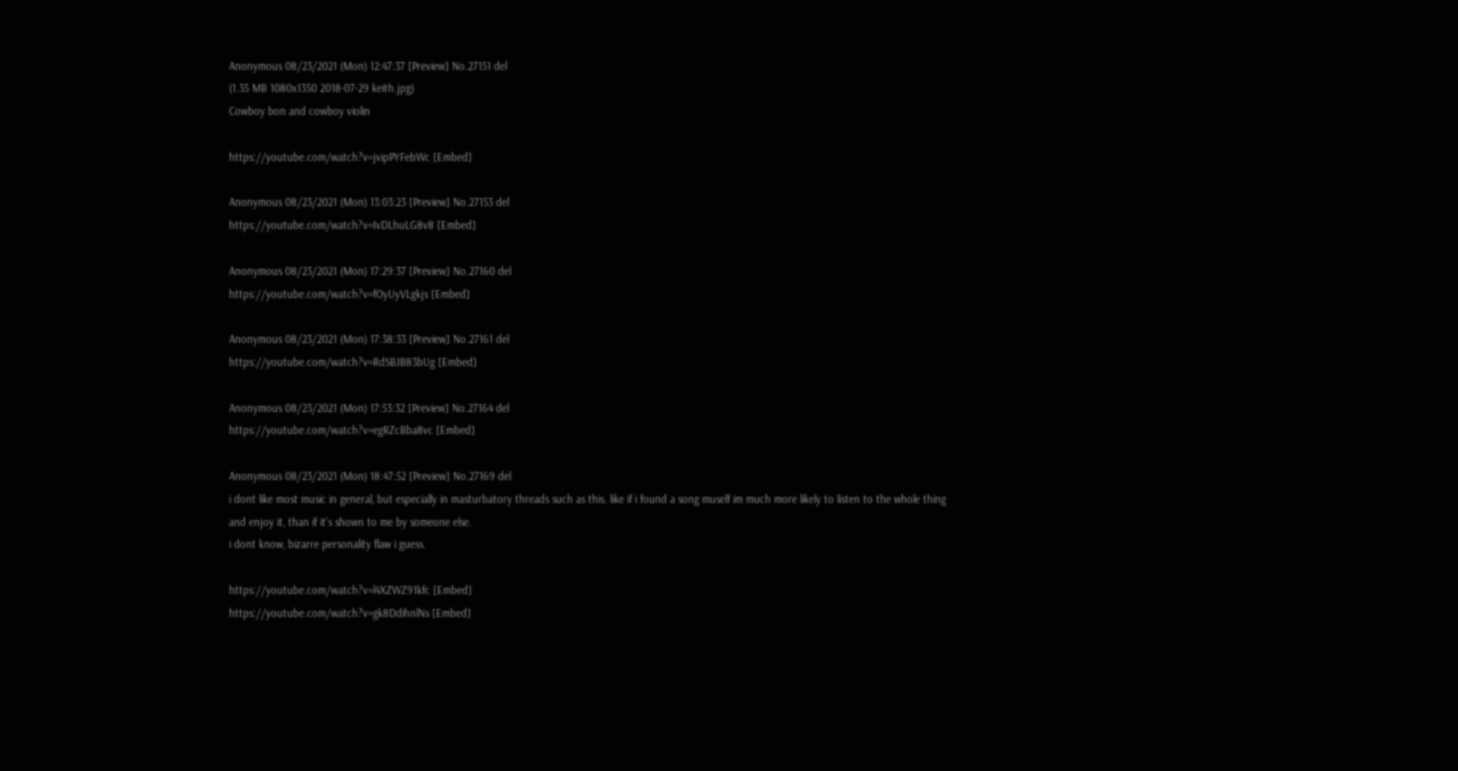Anonymous 08/23/2021 (Mon) 12:47:37 [Preview] No.27151 del
(1.35 MB 1080x1350 2018-07-29 keith.jpg)
Cowboy bon and cowboy violin

https://youtube.com/watch?v=jvipPYFebWc [Embed]

Anonymous 08/23/2021 (Mon) 13:03:23 [Preview] No.27153 del
https://youtube.com/watch?v=IvDLhuLG8v8 [Embed]

Anonymous 08/23/2021 (Mon) 17:29:37 [Preview] No.27160 del
https://youtube.com/watch?v=fOyUyVLgkjs [Embed]

Anonymous 08/23/2021 (Mon) 17:38:33 [Preview] No.27161 del
https://youtube.com/watch?v=RdSBJB83bUg [Embed]

Anonymous 08/23/2021 (Mon) 17:53:32 [Preview] No.27164 del
https://youtube.com/watch?v=egRZcBba8vc [Embed]

Anonymous 08/23/2021 (Mon) 18:47:52 [Preview] No.27169 del
i dont like most music in general, but especially in masturbatory threads such as this. like if i found a song muself im much more likely to listen to the whole thing and enjoy it, than if it's shown to me by someone else.
i dont know, bizarre personality flaw i guess.

https://youtube.com/watch?v=l4XZWZ91kfc [Embed]
https://youtube.com/watch?v=gk8DdihnlNs [Embed]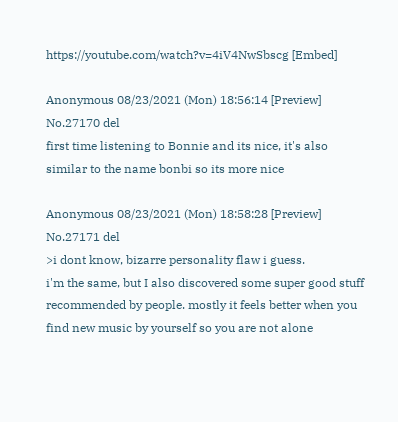https://youtube.com/watch?v=4iV4NwSbscg [Embed]

Anonymous 08/23/2021 (Mon) 18:56:14 [Preview] No.27170 del
first time listening to Bonnie and its nice, it's also similar to the name bonbi so its more nice

Anonymous 08/23/2021 (Mon) 18:58:28 [Preview] No.27171 del
>i dont know, bizarre personality flaw i guess.
i'm the same, but I also discovered some super good stuff recommended by people. mostly it feels better when you find new music by yourself so you are not alone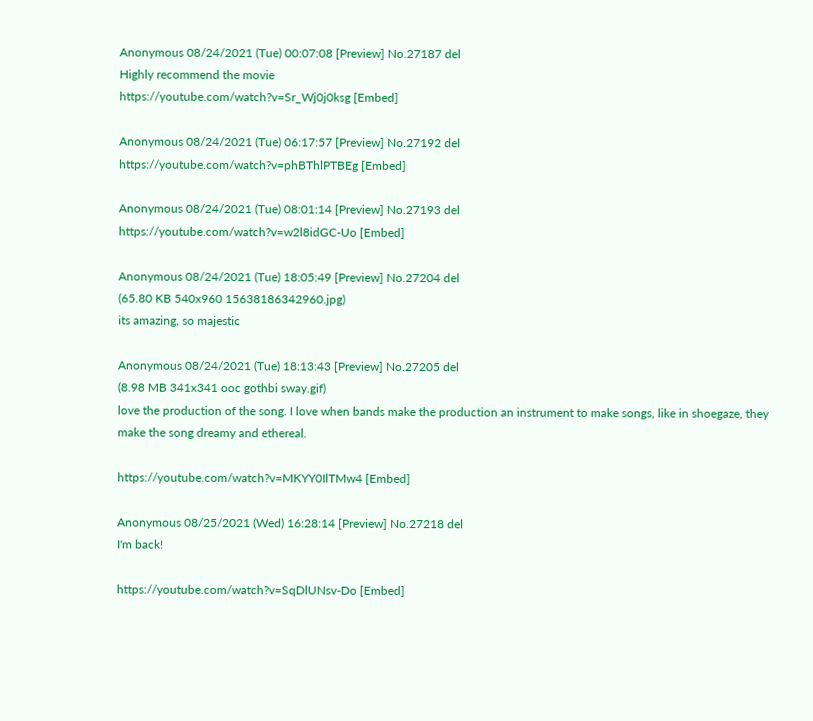Anonymous 08/24/2021 (Tue) 00:07:08 [Preview] No.27187 del
Highly recommend the movie
https://youtube.com/watch?v=Sr_Wj0j0ksg [Embed]

Anonymous 08/24/2021 (Tue) 06:17:57 [Preview] No.27192 del
https://youtube.com/watch?v=phBThlPTBEg [Embed]

Anonymous 08/24/2021 (Tue) 08:01:14 [Preview] No.27193 del
https://youtube.com/watch?v=w2l8idGC-Uo [Embed]

Anonymous 08/24/2021 (Tue) 18:05:49 [Preview] No.27204 del
(65.80 KB 540x960 15638186342960.jpg)
its amazing, so majestic

Anonymous 08/24/2021 (Tue) 18:13:43 [Preview] No.27205 del
(8.98 MB 341x341 ooc gothbi sway.gif)
love the production of the song. I love when bands make the production an instrument to make songs, like in shoegaze, they make the song dreamy and ethereal.

https://youtube.com/watch?v=MKYY0IlTMw4 [Embed]

Anonymous 08/25/2021 (Wed) 16:28:14 [Preview] No.27218 del
I'm back!

https://youtube.com/watch?v=SqDlUNsv-Do [Embed]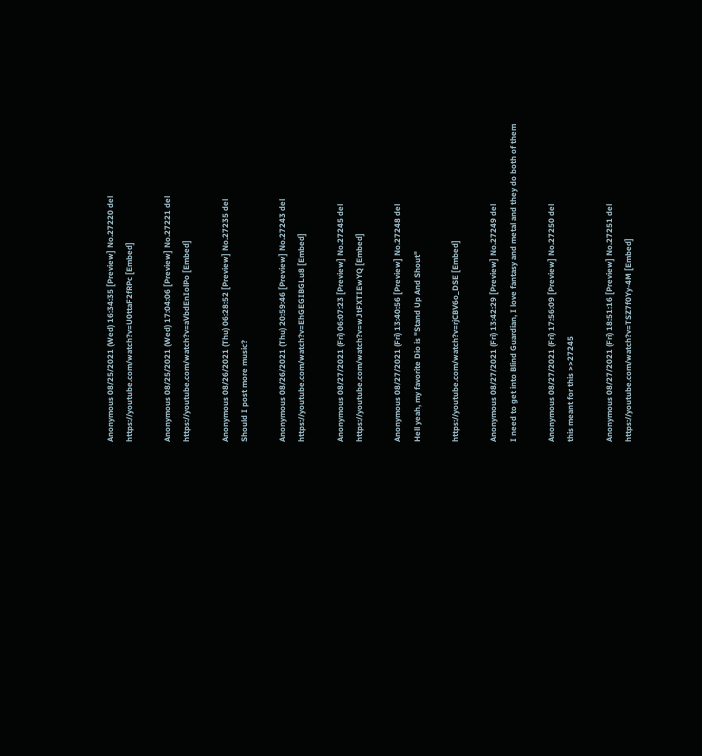Anonymous 08/25/2021 (Wed) 16:34:35 [Preview] No.27220 del
https://youtube.com/watch?v=U0ttaF2fRPc [Embed]

Anonymous 08/25/2021 (Wed) 17:04:06 [Preview] No.27221 del
https://youtube.com/watch?v=aVbdEnIolPo [Embed]

Anonymous 08/26/2021 (Thu) 06:28:52 [Preview] No.27235 del
Should I post more music?

Anonymous 08/26/2021 (Thu) 20:59:46 [Preview] No.27243 del
https://youtube.com/watch?v=EhGEGIBGLu8 [Embed]

Anonymous 08/27/2021 (Fri) 06:07:23 [Preview] No.27245 del
https://youtube.com/watch?v=wJtFXTIEwYQ [Embed]

Anonymous 08/27/2021 (Fri) 13:40:56 [Preview] No.27248 del
Hell yeah, my favorite Dio is "Stand Up And Shout"

https://youtube.com/watch?v=rjCBV6o_DSE [Embed]

Anonymous 08/27/2021 (Fri) 13:42:29 [Preview] No.27249 del
I need to get into Blind Guardian, I love fantasy and metal and they do both of them

Anonymous 08/27/2021 (Fri) 17:56:09 [Preview] No.27250 del
this meant for this >>27245

Anonymous 08/27/2021 (Fri) 18:51:16 [Preview] No.27251 del
https://youtube.com/watch?v=TSZ7f0Yy-4M [Embed]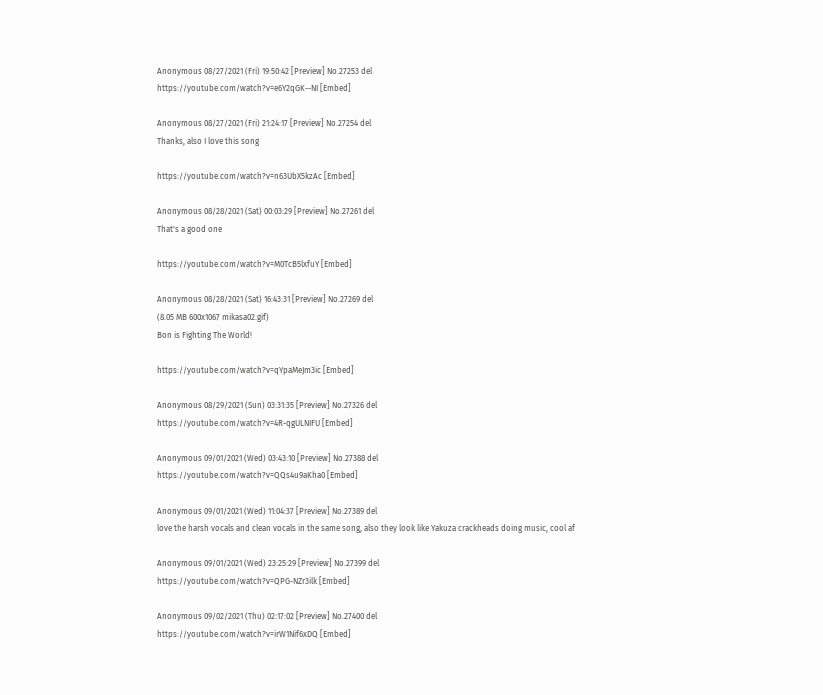Anonymous 08/27/2021 (Fri) 19:50:42 [Preview] No.27253 del
https://youtube.com/watch?v=e6Y2qGK--NI [Embed]

Anonymous 08/27/2021 (Fri) 21:24:17 [Preview] No.27254 del
Thanks, also I love this song

https://youtube.com/watch?v=n63UbX5kzAc [Embed]

Anonymous 08/28/2021 (Sat) 00:03:29 [Preview] No.27261 del
That's a good one

https://youtube.com/watch?v=M0TcB5lxfuY [Embed]

Anonymous 08/28/2021 (Sat) 16:43:31 [Preview] No.27269 del
(8.05 MB 600x1067 mikasa02.gif)
Bon is Fighting The World!

https://youtube.com/watch?v=qYpaMeJm3ic [Embed]

Anonymous 08/29/2021 (Sun) 03:31:35 [Preview] No.27326 del
https://youtube.com/watch?v=4R-qgULNIFU [Embed]

Anonymous 09/01/2021 (Wed) 03:43:10 [Preview] No.27388 del
https://youtube.com/watch?v=QQs4u9aKha0 [Embed]

Anonymous 09/01/2021 (Wed) 11:04:37 [Preview] No.27389 del
love the harsh vocals and clean vocals in the same song, also they look like Yakuza crackheads doing music, cool af

Anonymous 09/01/2021 (Wed) 23:25:29 [Preview] No.27399 del
https://youtube.com/watch?v=QPG-NZr3ilk [Embed]

Anonymous 09/02/2021 (Thu) 02:17:02 [Preview] No.27400 del
https://youtube.com/watch?v=irW1Nif6xDQ [Embed]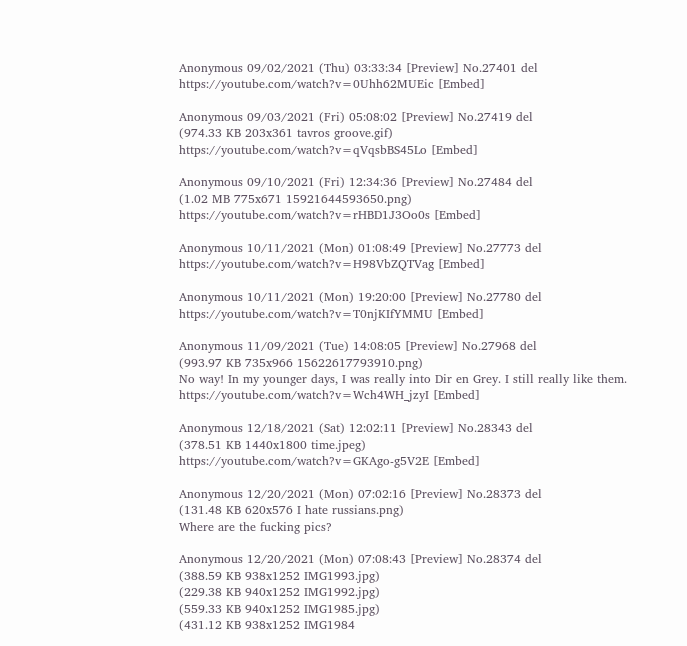Anonymous 09/02/2021 (Thu) 03:33:34 [Preview] No.27401 del
https://youtube.com/watch?v=0Uhh62MUEic [Embed]

Anonymous 09/03/2021 (Fri) 05:08:02 [Preview] No.27419 del
(974.33 KB 203x361 tavros groove.gif)
https://youtube.com/watch?v=qVqsbBS45Lo [Embed]

Anonymous 09/10/2021 (Fri) 12:34:36 [Preview] No.27484 del
(1.02 MB 775x671 15921644593650.png)
https://youtube.com/watch?v=rHBD1J3Oo0s [Embed]

Anonymous 10/11/2021 (Mon) 01:08:49 [Preview] No.27773 del
https://youtube.com/watch?v=H98VbZQTVag [Embed]

Anonymous 10/11/2021 (Mon) 19:20:00 [Preview] No.27780 del
https://youtube.com/watch?v=T0njKIfYMMU [Embed]

Anonymous 11/09/2021 (Tue) 14:08:05 [Preview] No.27968 del
(993.97 KB 735x966 15622617793910.png)
No way! In my younger days, I was really into Dir en Grey. I still really like them.
https://youtube.com/watch?v=Wch4WH_jzyI [Embed]

Anonymous 12/18/2021 (Sat) 12:02:11 [Preview] No.28343 del
(378.51 KB 1440x1800 time.jpeg)
https://youtube.com/watch?v=GKAgo-g5V2E [Embed]

Anonymous 12/20/2021 (Mon) 07:02:16 [Preview] No.28373 del
(131.48 KB 620x576 I hate russians.png)
Where are the fucking pics?

Anonymous 12/20/2021 (Mon) 07:08:43 [Preview] No.28374 del
(388.59 KB 938x1252 IMG1993.jpg)
(229.38 KB 940x1252 IMG1992.jpg)
(559.33 KB 940x1252 IMG1985.jpg)
(431.12 KB 938x1252 IMG1984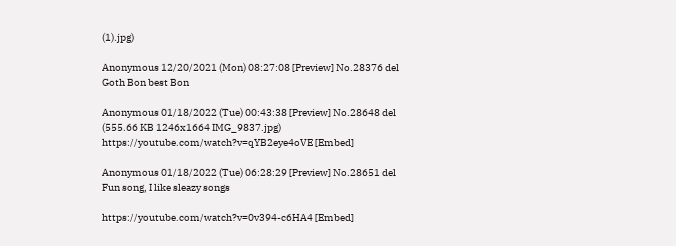(1).jpg)

Anonymous 12/20/2021 (Mon) 08:27:08 [Preview] No.28376 del
Goth Bon best Bon

Anonymous 01/18/2022 (Tue) 00:43:38 [Preview] No.28648 del
(555.66 KB 1246x1664 IMG_9837.jpg)
https://youtube.com/watch?v=qYB2eye4oVE [Embed]

Anonymous 01/18/2022 (Tue) 06:28:29 [Preview] No.28651 del
Fun song, I like sleazy songs

https://youtube.com/watch?v=0v394-c6HA4 [Embed]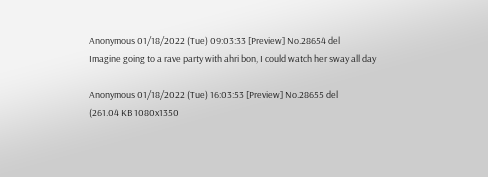Anonymous 01/18/2022 (Tue) 09:03:33 [Preview] No.28654 del
Imagine going to a rave party with ahri bon, I could watch her sway all day

Anonymous 01/18/2022 (Tue) 16:03:53 [Preview] No.28655 del
(261.04 KB 1080x1350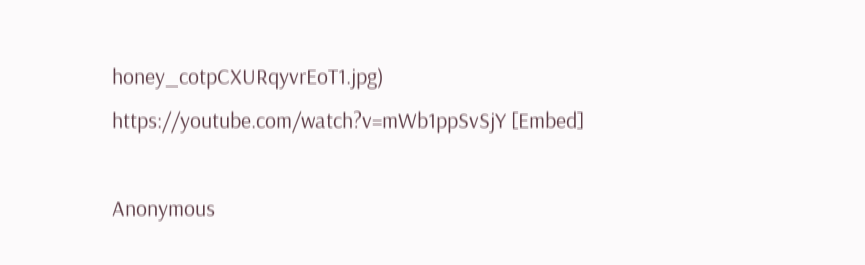honey_cotpCXURqyvrEoT1.jpg)
https://youtube.com/watch?v=mWb1ppSvSjY [Embed]

Anonymous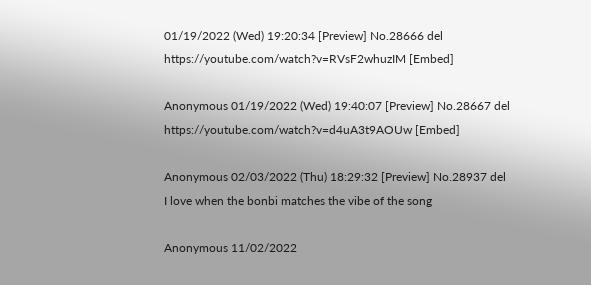01/19/2022 (Wed) 19:20:34 [Preview] No.28666 del
https://youtube.com/watch?v=RVsF2whuzIM [Embed]

Anonymous 01/19/2022 (Wed) 19:40:07 [Preview] No.28667 del
https://youtube.com/watch?v=d4uA3t9AOUw [Embed]

Anonymous 02/03/2022 (Thu) 18:29:32 [Preview] No.28937 del
I love when the bonbi matches the vibe of the song

Anonymous 11/02/2022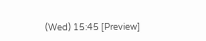(Wed) 15:45 [Preview]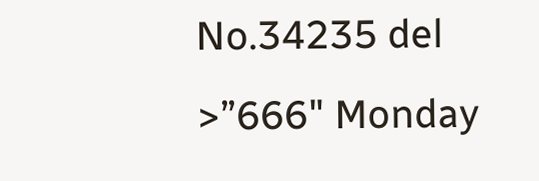No.34235 del
>”666" Monday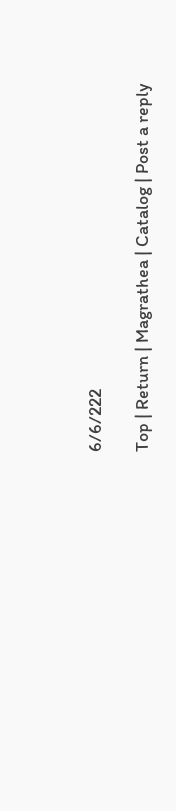6/6/222

Top | Return | Magrathea | Catalog | Post a reply